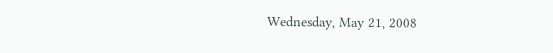Wednesday, May 21, 2008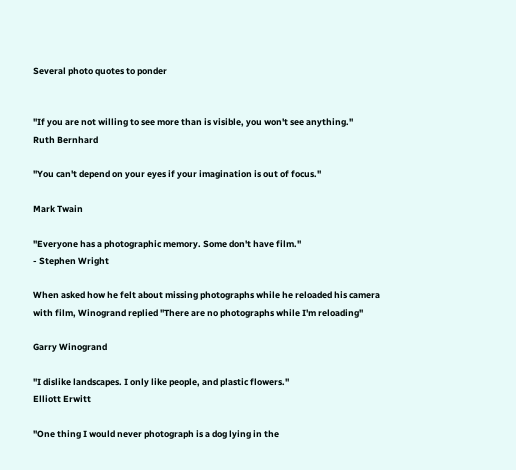Several photo quotes to ponder


"If you are not willing to see more than is visible, you won't see anything."
Ruth Bernhard

"You can't depend on your eyes if your imagination is out of focus."

Mark Twain

"Everyone has a photographic memory. Some don't have film."
- Stephen Wright

When asked how he felt about missing photographs while he reloaded his camera with film, Winogrand replied "There are no photographs while I'm reloading"

Garry Winogrand

"I dislike landscapes. I only like people, and plastic flowers."
Elliott Erwitt

"One thing I would never photograph is a dog lying in the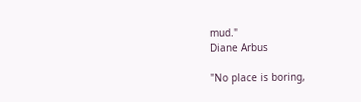mud."
Diane Arbus

"No place is boring,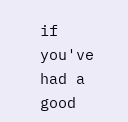if you've had a good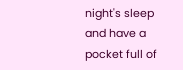night's sleep and have a pocket full of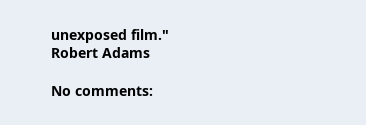unexposed film."
Robert Adams

No comments: